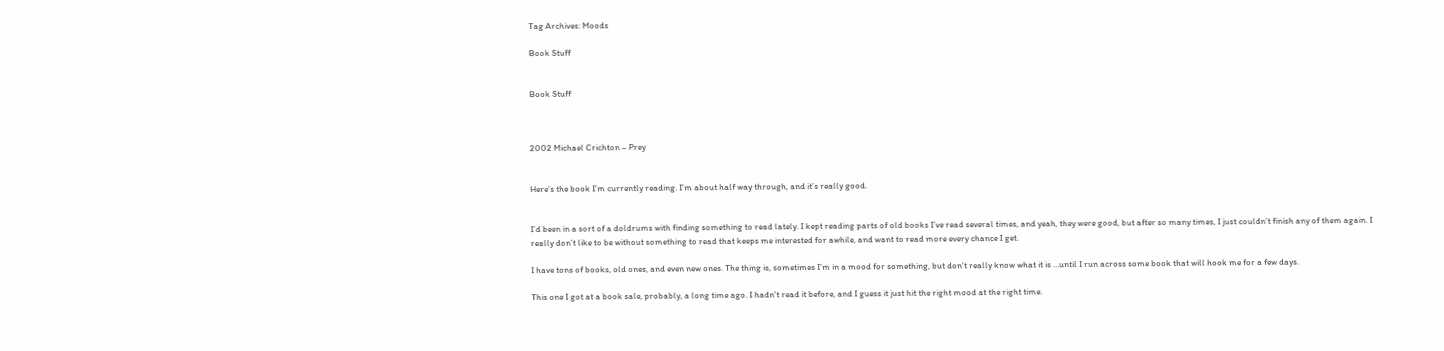Tag Archives: Moods

Book Stuff


Book Stuff



2002 Michael Crichton – Prey


Here’s the book I’m currently reading. I’m about half way through, and it’s really good.


I’d been in a sort of a doldrums with finding something to read lately. I kept reading parts of old books I’ve read several times, and yeah, they were good, but after so many times, I just couldn’t finish any of them again. I really don’t like to be without something to read that keeps me interested for awhile, and want to read more every chance I get.

I have tons of books, old ones, and even new ones. The thing is, sometimes I’m in a mood for something, but don’t really know what it is …until I run across some book that will hook me for a few days.

This one I got at a book sale, probably, a long time ago. I hadn’t read it before, and I guess it just hit the right mood at the right time.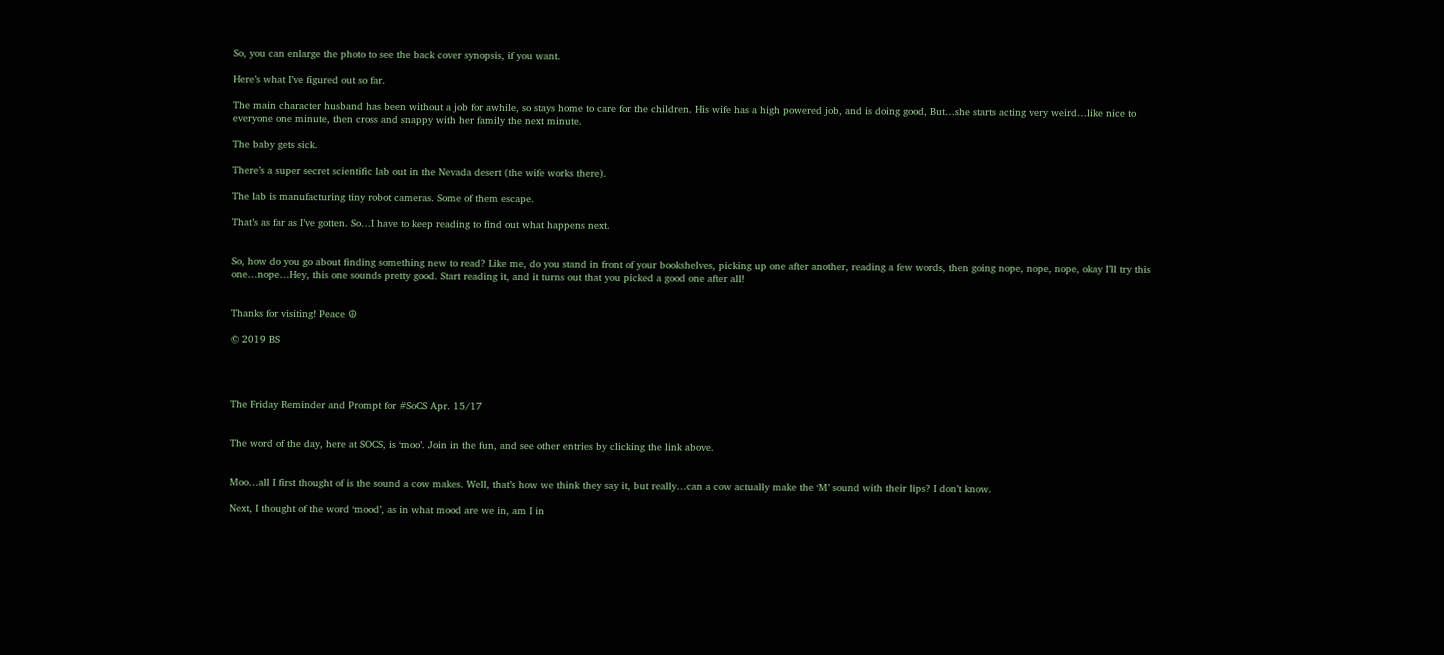So, you can enlarge the photo to see the back cover synopsis, if you want.

Here’s what I’ve figured out so far.

The main character husband has been without a job for awhile, so stays home to care for the children. His wife has a high powered job, and is doing good, But…she starts acting very weird…like nice to everyone one minute, then cross and snappy with her family the next minute.

The baby gets sick.

There’s a super secret scientific lab out in the Nevada desert (the wife works there).

The lab is manufacturing tiny robot cameras. Some of them escape.

That’s as far as I’ve gotten. So…I have to keep reading to find out what happens next.


So, how do you go about finding something new to read? Like me, do you stand in front of your bookshelves, picking up one after another, reading a few words, then going nope, nope, nope, okay I’ll try this one…nope…Hey, this one sounds pretty good. Start reading it, and it turns out that you picked a good one after all!


Thanks for visiting! Peace ☮

© 2019 BS




The Friday Reminder and Prompt for #SoCS Apr. 15/17


The word of the day, here at SOCS, is ‘moo’. Join in the fun, and see other entries by clicking the link above.


Moo…all I first thought of is the sound a cow makes. Well, that’s how we think they say it, but really…can a cow actually make the ‘M’ sound with their lips? I don’t know.

Next, I thought of the word ‘mood’, as in what mood are we in, am I in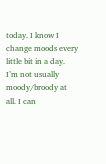today. I know I change moods every little bit in a day. I’m not usually moody/broody at all. I can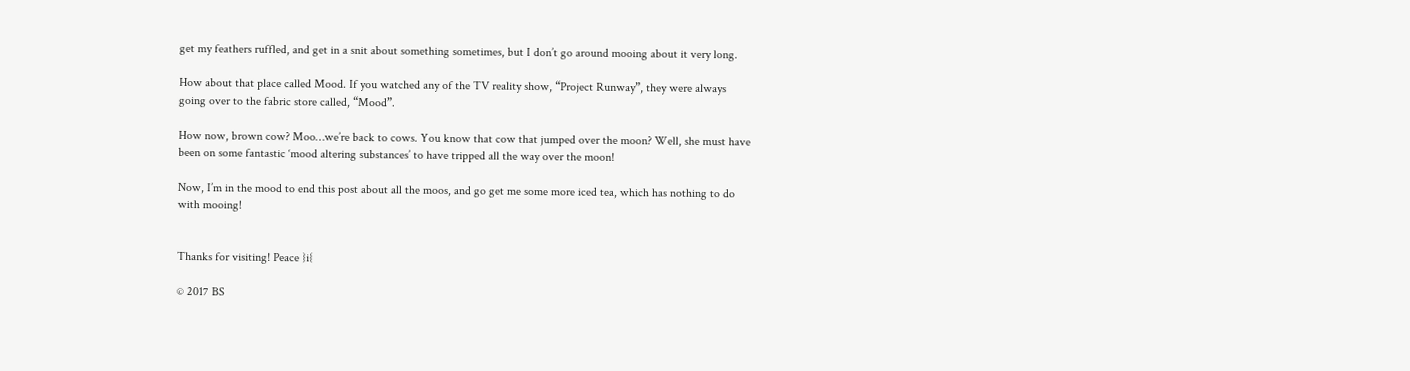get my feathers ruffled, and get in a snit about something sometimes, but I don’t go around mooing about it very long.

How about that place called Mood. If you watched any of the TV reality show, “Project Runway”, they were always going over to the fabric store called, “Mood”.

How now, brown cow? Moo…we’re back to cows. You know that cow that jumped over the moon? Well, she must have been on some fantastic ‘mood altering substances’ to have tripped all the way over the moon!

Now, I’m in the mood to end this post about all the moos, and go get me some more iced tea, which has nothing to do with mooing!


Thanks for visiting! Peace }i{

© 2017 BS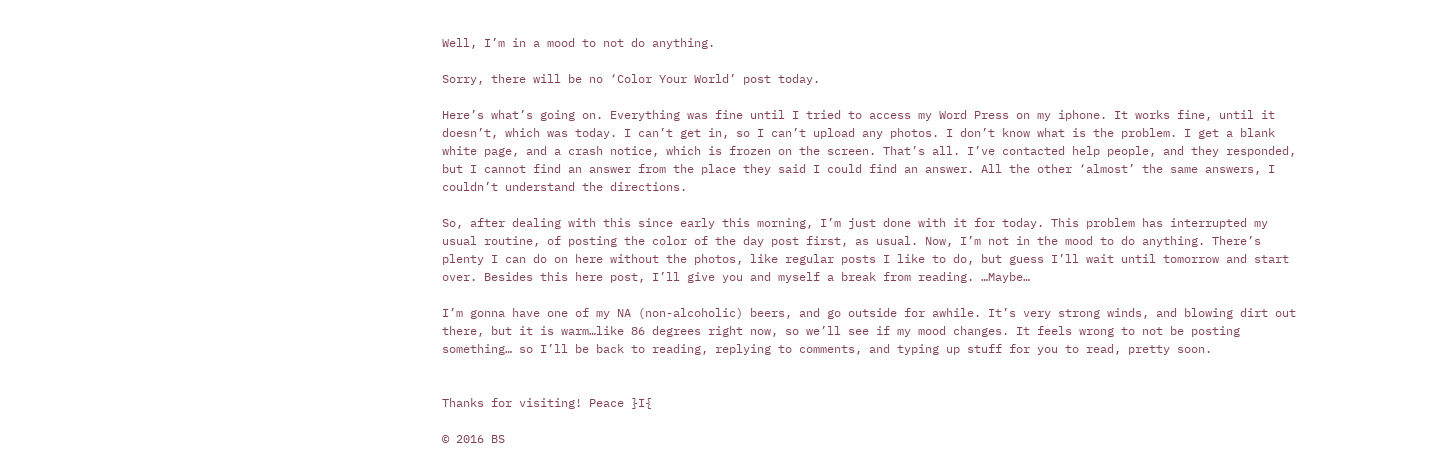Well, I’m in a mood to not do anything.

Sorry, there will be no ‘Color Your World’ post today.

Here’s what’s going on. Everything was fine until I tried to access my Word Press on my iphone. It works fine, until it doesn’t, which was today. I can’t get in, so I can’t upload any photos. I don’t know what is the problem. I get a blank white page, and a crash notice, which is frozen on the screen. That’s all. I’ve contacted help people, and they responded, but I cannot find an answer from the place they said I could find an answer. All the other ‘almost’ the same answers, I couldn’t understand the directions.

So, after dealing with this since early this morning, I’m just done with it for today. This problem has interrupted my usual routine, of posting the color of the day post first, as usual. Now, I’m not in the mood to do anything. There’s plenty I can do on here without the photos, like regular posts I like to do, but guess I’ll wait until tomorrow and start over. Besides this here post, I’ll give you and myself a break from reading. …Maybe…

I’m gonna have one of my NA (non-alcoholic) beers, and go outside for awhile. It’s very strong winds, and blowing dirt out there, but it is warm…like 86 degrees right now, so we’ll see if my mood changes. It feels wrong to not be posting something… so I’ll be back to reading, replying to comments, and typing up stuff for you to read, pretty soon.


Thanks for visiting! Peace }I{

© 2016 BS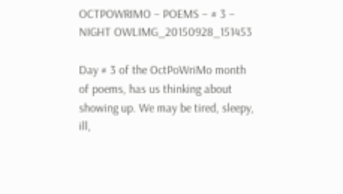OCTPOWRIMO – POEMS – # 3 – NIGHT OWLIMG_20150928_151453

Day # 3 of the OctPoWriMo month of poems, has us thinking about showing up. We may be tired, sleepy, ill,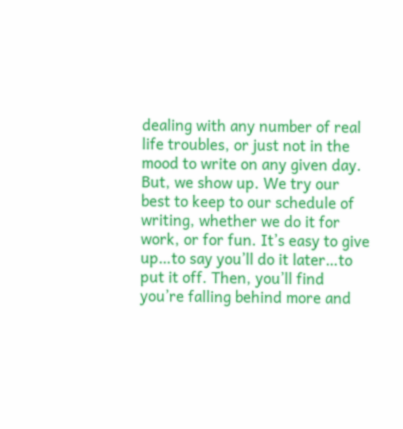dealing with any number of real life troubles, or just not in the mood to write on any given day. But, we show up. We try our best to keep to our schedule of writing, whether we do it for work, or for fun. It’s easy to give up…to say you’ll do it later…to put it off. Then, you’ll find you’re falling behind more and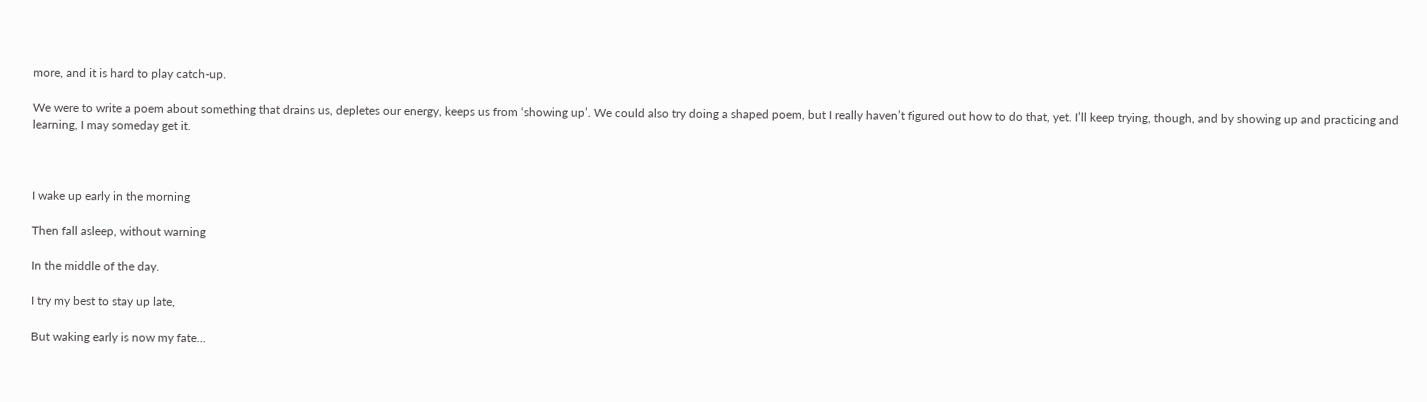more, and it is hard to play catch-up.

We were to write a poem about something that drains us, depletes our energy, keeps us from ‘showing up’. We could also try doing a shaped poem, but I really haven’t figured out how to do that, yet. I’ll keep trying, though, and by showing up and practicing and learning, I may someday get it.



I wake up early in the morning

Then fall asleep, without warning

In the middle of the day.

I try my best to stay up late,

But waking early is now my fate…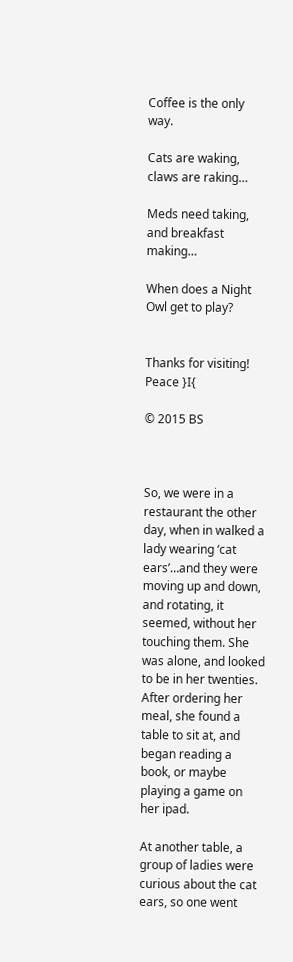Coffee is the only way.

Cats are waking, claws are raking…

Meds need taking, and breakfast making…

When does a Night Owl get to play?


Thanks for visiting! Peace }I{

© 2015 BS



So, we were in a restaurant the other day, when in walked a lady wearing ‘cat ears’…and they were moving up and down, and rotating, it seemed, without her touching them. She was alone, and looked to be in her twenties. After ordering her meal, she found a table to sit at, and began reading a book, or maybe playing a game on her ipad.

At another table, a group of ladies were curious about the cat ears, so one went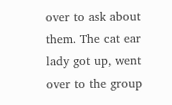over to ask about them. The cat ear lady got up, went over to the group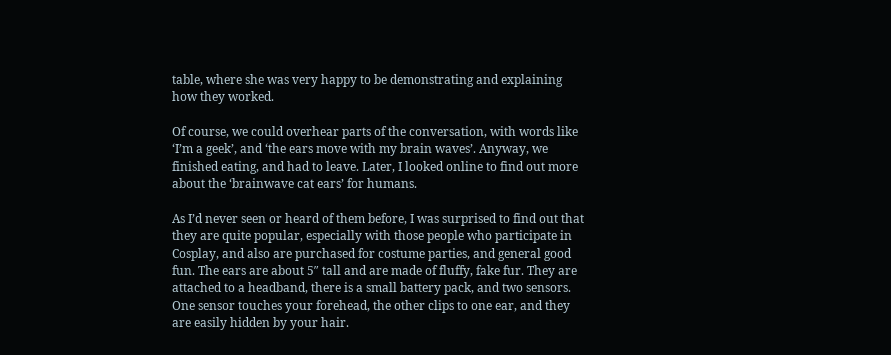table, where she was very happy to be demonstrating and explaining how they worked.

Of course, we could overhear parts of the conversation, with words like ‘I’m a geek’, and ‘the ears move with my brain waves’. Anyway, we finished eating, and had to leave. Later, I looked online to find out more about the ‘brainwave cat ears’ for humans.

As I’d never seen or heard of them before, I was surprised to find out that they are quite popular, especially with those people who participate in Cosplay, and also are purchased for costume parties, and general good fun. The ears are about 5″ tall and are made of fluffy, fake fur. They are attached to a headband, there is a small battery pack, and two sensors. One sensor touches your forehead, the other clips to one ear, and they are easily hidden by your hair.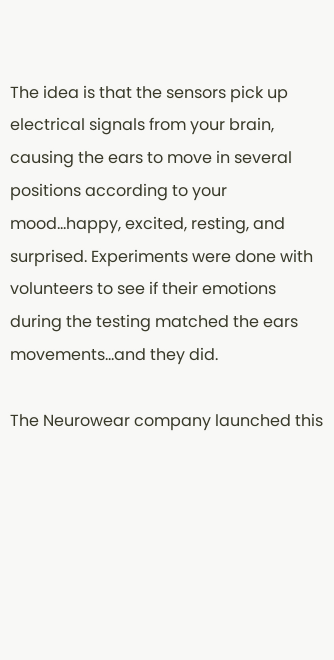The idea is that the sensors pick up electrical signals from your brain, causing the ears to move in several positions according to your mood…happy, excited, resting, and surprised. Experiments were done with volunteers to see if their emotions during the testing matched the ears movements…and they did.

The Neurowear company launched this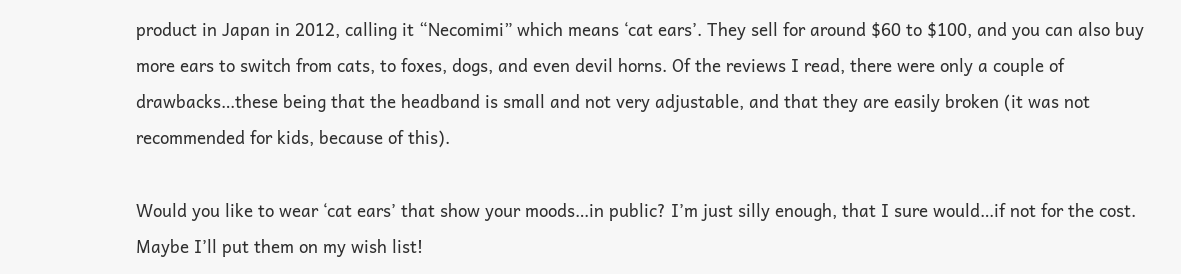product in Japan in 2012, calling it “Necomimi” which means ‘cat ears’. They sell for around $60 to $100, and you can also buy more ears to switch from cats, to foxes, dogs, and even devil horns. Of the reviews I read, there were only a couple of drawbacks…these being that the headband is small and not very adjustable, and that they are easily broken (it was not recommended for kids, because of this).

Would you like to wear ‘cat ears’ that show your moods…in public? I’m just silly enough, that I sure would…if not for the cost. Maybe I’ll put them on my wish list!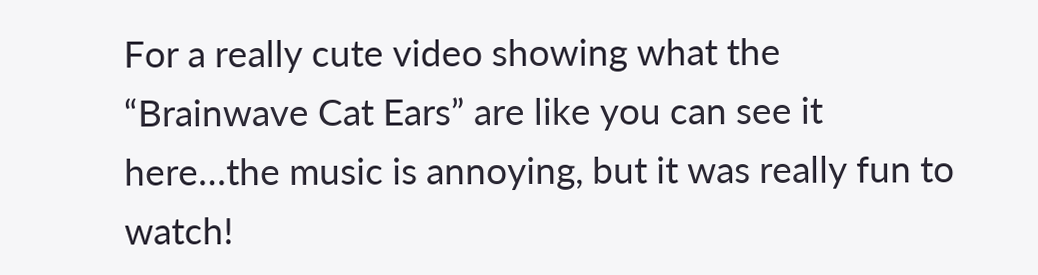For a really cute video showing what the “Brainwave Cat Ears” are like you can see it here…the music is annoying, but it was really fun to watch!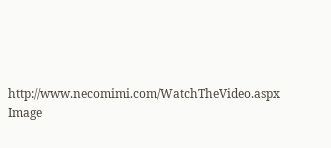http://www.necomimi.com/WatchTheVideo.aspx Image